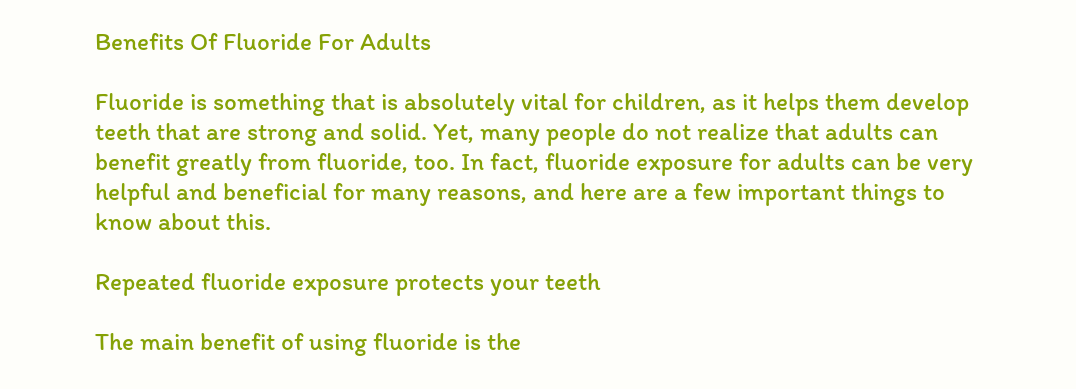Benefits Of Fluoride For Adults

Fluoride is something that is absolutely vital for children, as it helps them develop teeth that are strong and solid. Yet, many people do not realize that adults can benefit greatly from fluoride, too. In fact, fluoride exposure for adults can be very helpful and beneficial for many reasons, and here are a few important things to know about this.

Repeated fluoride exposure protects your teeth

The main benefit of using fluoride is the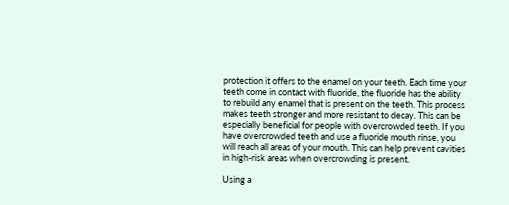protection it offers to the enamel on your teeth. Each time your teeth come in contact with fluoride, the fluoride has the ability to rebuild any enamel that is present on the teeth. This process makes teeth stronger and more resistant to decay. This can be especially beneficial for people with overcrowded teeth. If you have overcrowded teeth and use a fluoride mouth rinse, you will reach all areas of your mouth. This can help prevent cavities in high-risk areas when overcrowding is present.

Using a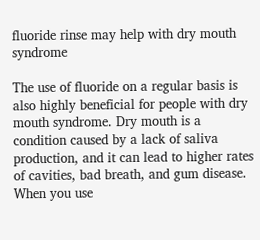fluoride rinse may help with dry mouth syndrome

The use of fluoride on a regular basis is also highly beneficial for people with dry mouth syndrome. Dry mouth is a condition caused by a lack of saliva production, and it can lead to higher rates of cavities, bad breath, and gum disease. When you use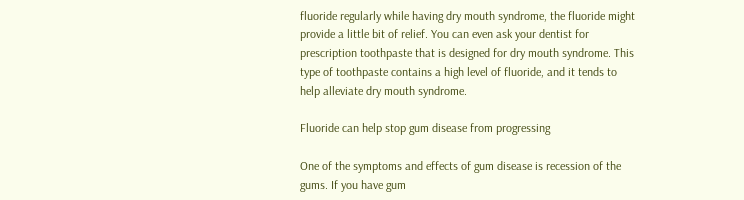fluoride regularly while having dry mouth syndrome, the fluoride might provide a little bit of relief. You can even ask your dentist for prescription toothpaste that is designed for dry mouth syndrome. This type of toothpaste contains a high level of fluoride, and it tends to help alleviate dry mouth syndrome.

Fluoride can help stop gum disease from progressing

One of the symptoms and effects of gum disease is recession of the gums. If you have gum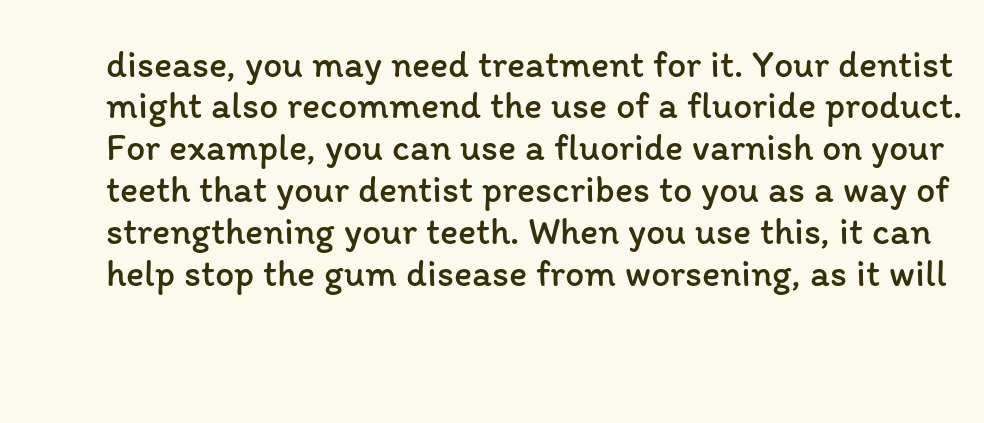disease, you may need treatment for it. Your dentist might also recommend the use of a fluoride product. For example, you can use a fluoride varnish on your teeth that your dentist prescribes to you as a way of strengthening your teeth. When you use this, it can help stop the gum disease from worsening, as it will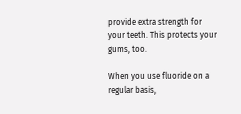provide extra strength for your teeth. This protects your gums, too.

When you use fluoride on a regular basis,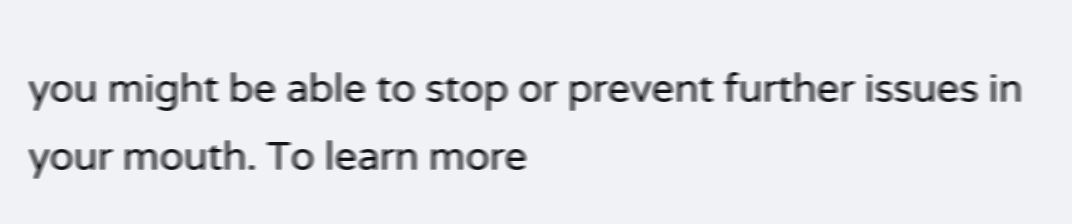you might be able to stop or prevent further issues in your mouth. To learn more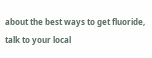about the best ways to get fluoride, talk to your local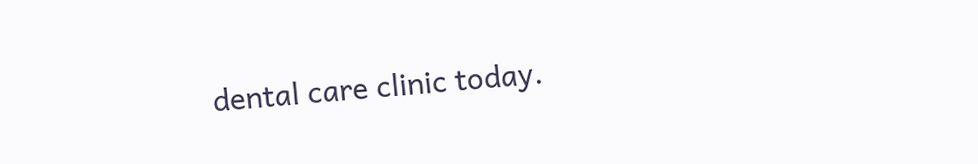dental care clinic today.